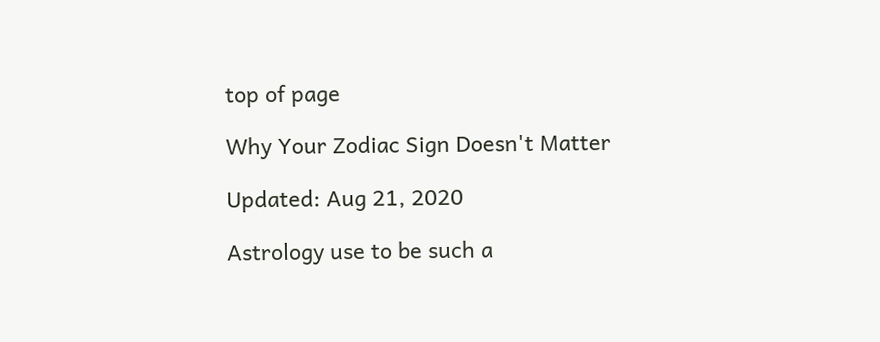top of page

Why Your Zodiac Sign Doesn't Matter

Updated: Aug 21, 2020

Astrology use to be such a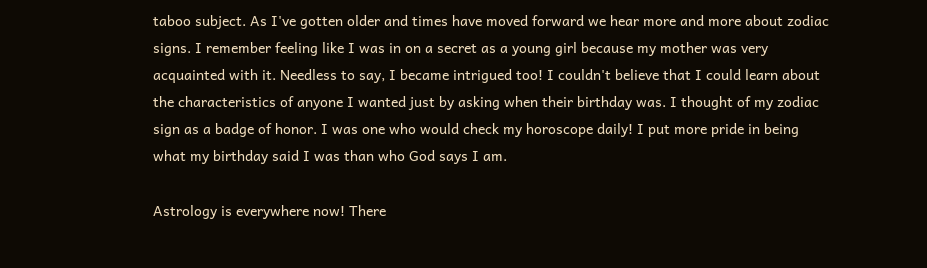taboo subject. As I've gotten older and times have moved forward we hear more and more about zodiac signs. I remember feeling like I was in on a secret as a young girl because my mother was very acquainted with it. Needless to say, I became intrigued too! I couldn't believe that I could learn about the characteristics of anyone I wanted just by asking when their birthday was. I thought of my zodiac sign as a badge of honor. I was one who would check my horoscope daily! I put more pride in being what my birthday said I was than who God says I am.

Astrology is everywhere now! There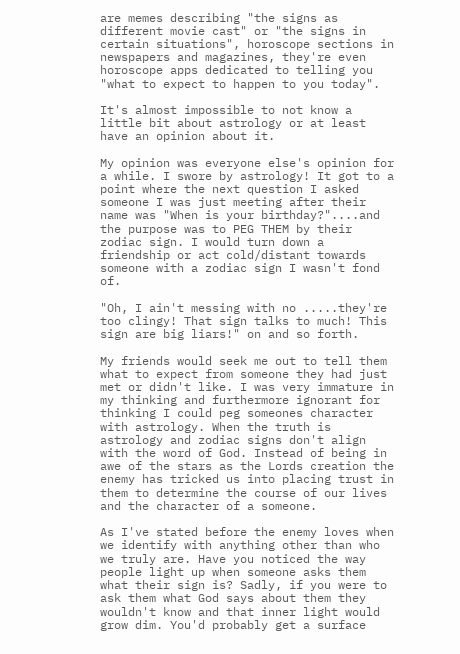are memes describing "the signs as different movie cast" or "the signs in certain situations", horoscope sections in newspapers and magazines, they're even horoscope apps dedicated to telling you "what to expect to happen to you today".

It's almost impossible to not know a little bit about astrology or at least have an opinion about it.

My opinion was everyone else's opinion for a while. I swore by astrology! It got to a point where the next question I asked someone I was just meeting after their name was "When is your birthday?"....and the purpose was to PEG THEM by their zodiac sign. I would turn down a friendship or act cold/distant towards someone with a zodiac sign I wasn't fond of.

"Oh, I ain't messing with no .....they're too clingy! That sign talks to much! This sign are big liars!" on and so forth.

My friends would seek me out to tell them what to expect from someone they had just met or didn't like. I was very immature in my thinking and furthermore ignorant for thinking I could peg someones character with astrology. When the truth is astrology and zodiac signs don't align with the word of God. Instead of being in awe of the stars as the Lords creation the enemy has tricked us into placing trust in them to determine the course of our lives and the character of a someone.

As I've stated before the enemy loves when we identify with anything other than who we truly are. Have you noticed the way people light up when someone asks them what their sign is? Sadly, if you were to ask them what God says about them they wouldn't know and that inner light would grow dim. You'd probably get a surface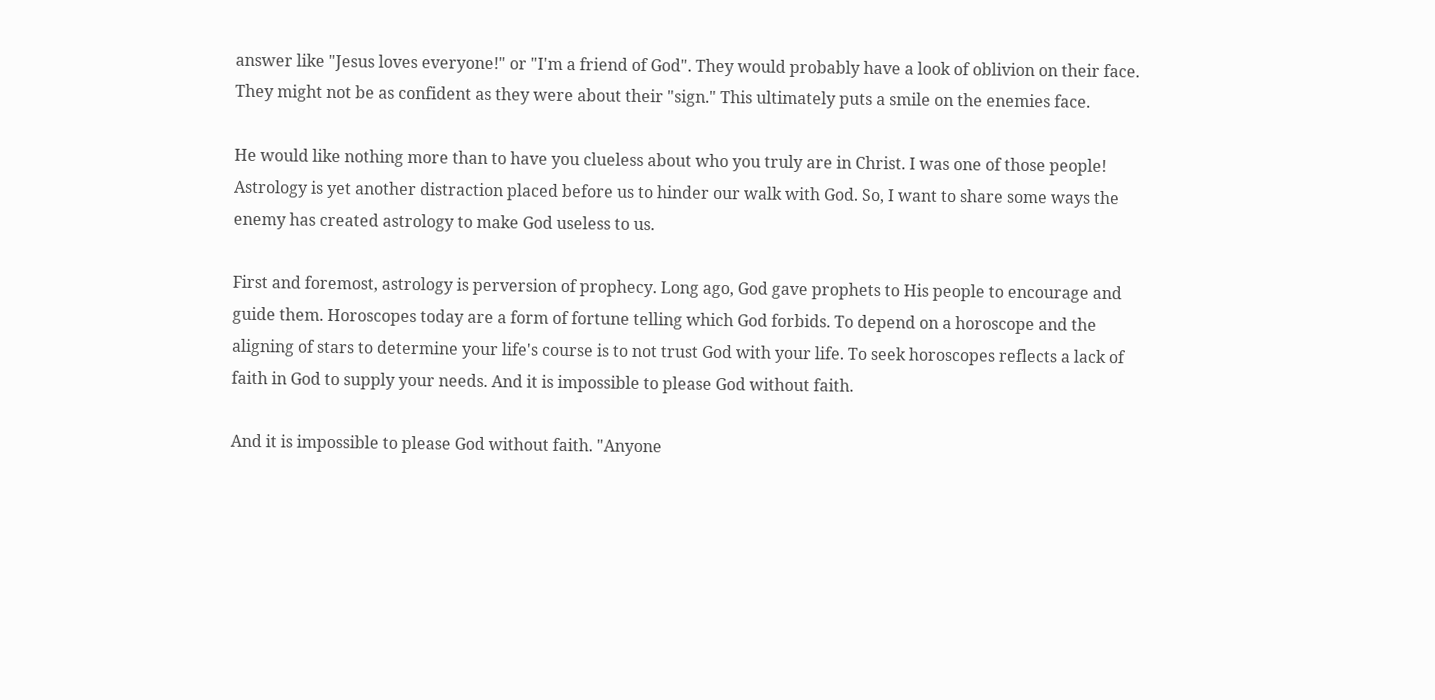answer like "Jesus loves everyone!" or "I'm a friend of God". They would probably have a look of oblivion on their face. They might not be as confident as they were about their "sign." This ultimately puts a smile on the enemies face.

He would like nothing more than to have you clueless about who you truly are in Christ. I was one of those people! Astrology is yet another distraction placed before us to hinder our walk with God. So, I want to share some ways the enemy has created astrology to make God useless to us.

First and foremost, astrology is perversion of prophecy. Long ago, God gave prophets to His people to encourage and guide them. Horoscopes today are a form of fortune telling which God forbids. To depend on a horoscope and the aligning of stars to determine your life's course is to not trust God with your life. To seek horoscopes reflects a lack of faith in God to supply your needs. And it is impossible to please God without faith.

And it is impossible to please God without faith. "Anyone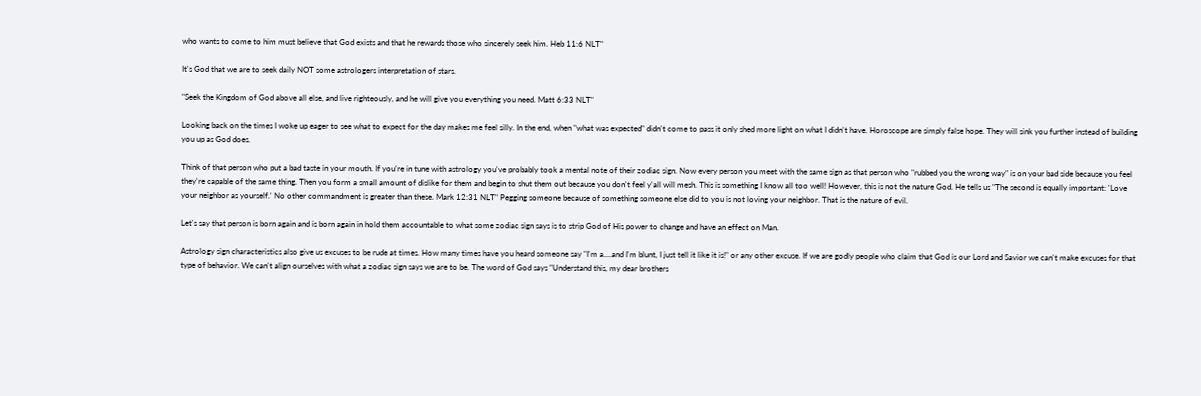who wants to come to him must believe that God exists and that he rewards those who sincerely seek him. Heb 11:6 NLT"

It's God that we are to seek daily NOT some astrologers interpretation of stars.

"Seek the Kingdom of God above all else, and live righteously, and he will give you everything you need. Matt 6:33 NLT"

Looking back on the times I woke up eager to see what to expect for the day makes me feel silly. In the end, when "what was expected" didn't come to pass it only shed more light on what I didn't have. Horoscope are simply false hope. They will sink you further instead of building you up as God does.

Think of that person who put a bad taste in your mouth. If you're in tune with astrology you've probably took a mental note of their zodiac sign. Now every person you meet with the same sign as that person who "rubbed you the wrong way" is on your bad side because you feel they're capable of the same thing. Then you form a small amount of dislike for them and begin to shut them out because you don't feel y'all will mesh. This is something I know all too well! However, this is not the nature God. He tells us "The second is equally important: 'Love your neighbor as yourself.' No other commandment is greater than these. Mark 12:31 NLT" Pegging someone because of something someone else did to you is not loving your neighbor. That is the nature of evil.

Let's say that person is born again and is born again in hold them accountable to what some zodiac sign says is to strip God of His power to change and have an effect on Man.

Astrology sign characteristics also give us excuses to be rude at times. How many times have you heard someone say "I'm a....and I'm blunt, I just tell it like it is!" or any other excuse. If we are godly people who claim that God is our Lord and Savior we can't make excuses for that type of behavior. We can't align ourselves with what a zodiac sign says we are to be. The word of God says "Understand this, my dear brothers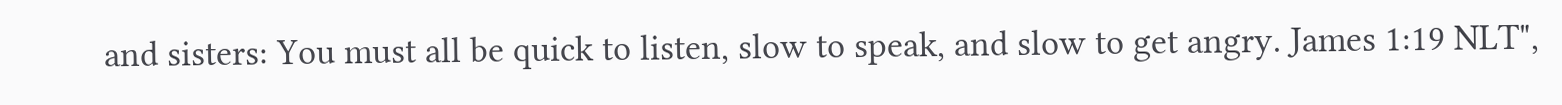and sisters: You must all be quick to listen, slow to speak, and slow to get angry. James 1:19 NLT",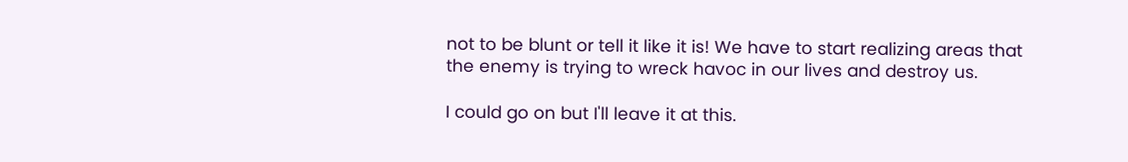not to be blunt or tell it like it is! We have to start realizing areas that the enemy is trying to wreck havoc in our lives and destroy us.

I could go on but I'll leave it at this.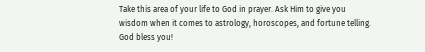Take this area of your life to God in prayer. Ask Him to give you wisdom when it comes to astrology, horoscopes, and fortune telling. God bless you!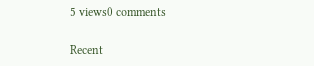5 views0 comments

Recent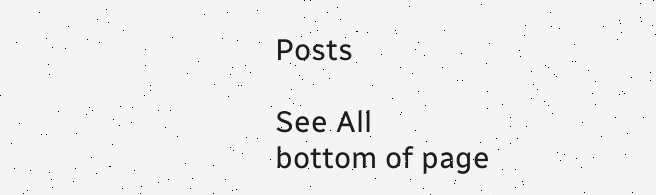Posts

See All
bottom of page